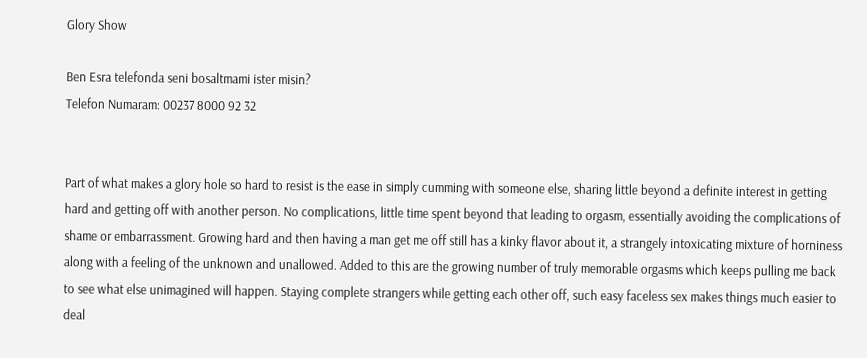Glory Show

Ben Esra telefonda seni bosaltmami ister misin?
Telefon Numaram: 00237 8000 92 32


Part of what makes a glory hole so hard to resist is the ease in simply cumming with someone else, sharing little beyond a definite interest in getting hard and getting off with another person. No complications, little time spent beyond that leading to orgasm, essentially avoiding the complications of shame or embarrassment. Growing hard and then having a man get me off still has a kinky flavor about it, a strangely intoxicating mixture of horniness along with a feeling of the unknown and unallowed. Added to this are the growing number of truly memorable orgasms which keeps pulling me back to see what else unimagined will happen. Staying complete strangers while getting each other off, such easy faceless sex makes things much easier to deal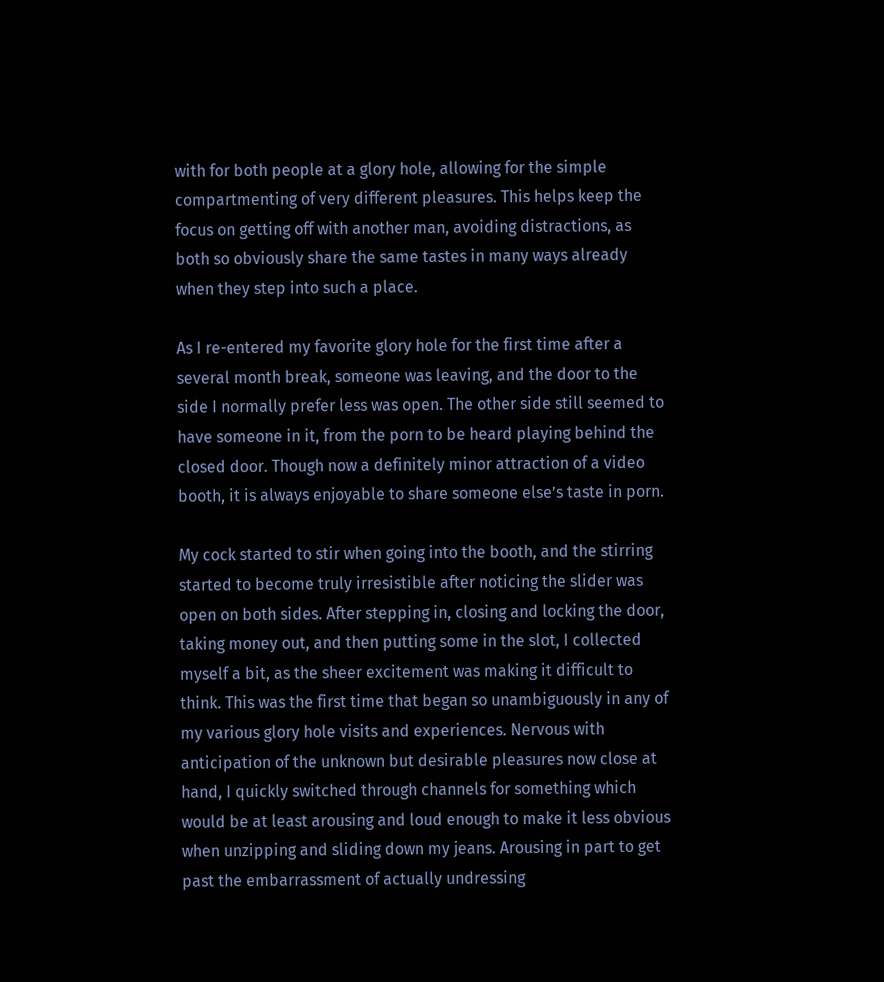with for both people at a glory hole, allowing for the simple compartmenting of very different pleasures. This helps keep the focus on getting off with another man, avoiding distractions, as both so obviously share the same tastes in many ways already when they step into such a place.

As I re-entered my favorite glory hole for the first time after a several month break, someone was leaving, and the door to the side I normally prefer less was open. The other side still seemed to have someone in it, from the porn to be heard playing behind the closed door. Though now a definitely minor attraction of a video booth, it is always enjoyable to share someone else’s taste in porn.

My cock started to stir when going into the booth, and the stirring started to become truly irresistible after noticing the slider was open on both sides. After stepping in, closing and locking the door, taking money out, and then putting some in the slot, I collected myself a bit, as the sheer excitement was making it difficult to think. This was the first time that began so unambiguously in any of my various glory hole visits and experiences. Nervous with anticipation of the unknown but desirable pleasures now close at hand, I quickly switched through channels for something which would be at least arousing and loud enough to make it less obvious when unzipping and sliding down my jeans. Arousing in part to get past the embarrassment of actually undressing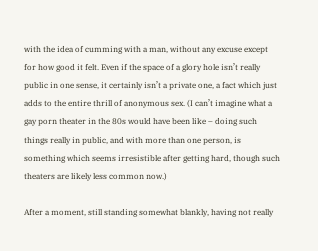with the idea of cumming with a man, without any excuse except for how good it felt. Even if the space of a glory hole isn’t really public in one sense, it certainly isn’t a private one, a fact which just adds to the entire thrill of anonymous sex. (I can’t imagine what a gay porn theater in the 80s would have been like – doing such things really in public, and with more than one person, is something which seems irresistible after getting hard, though such theaters are likely less common now.)

After a moment, still standing somewhat blankly, having not really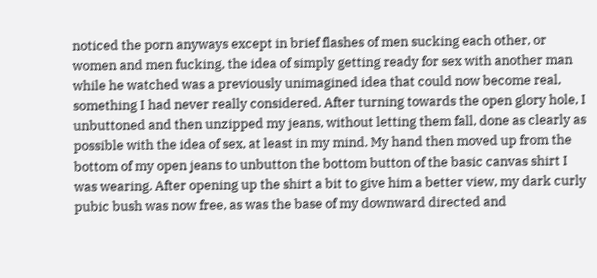noticed the porn anyways except in brief flashes of men sucking each other, or women and men fucking, the idea of simply getting ready for sex with another man while he watched was a previously unimagined idea that could now become real, something I had never really considered. After turning towards the open glory hole, I unbuttoned and then unzipped my jeans, without letting them fall, done as clearly as possible with the idea of sex, at least in my mind. My hand then moved up from the bottom of my open jeans to unbutton the bottom button of the basic canvas shirt I was wearing. After opening up the shirt a bit to give him a better view, my dark curly pubic bush was now free, as was the base of my downward directed and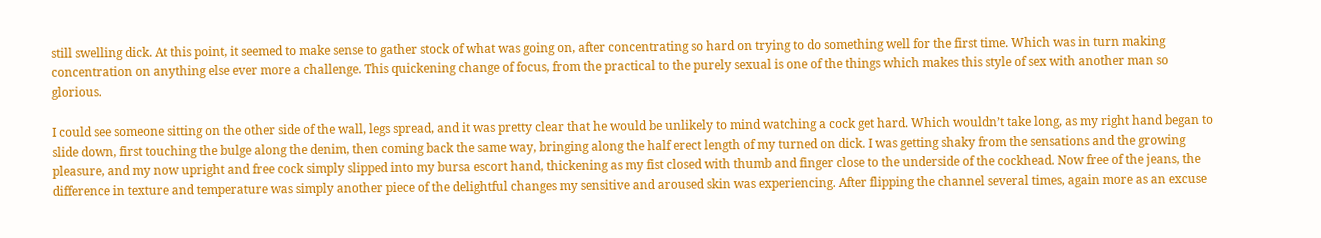still swelling dick. At this point, it seemed to make sense to gather stock of what was going on, after concentrating so hard on trying to do something well for the first time. Which was in turn making concentration on anything else ever more a challenge. This quickening change of focus, from the practical to the purely sexual is one of the things which makes this style of sex with another man so glorious.

I could see someone sitting on the other side of the wall, legs spread, and it was pretty clear that he would be unlikely to mind watching a cock get hard. Which wouldn’t take long, as my right hand began to slide down, first touching the bulge along the denim, then coming back the same way, bringing along the half erect length of my turned on dick. I was getting shaky from the sensations and the growing pleasure, and my now upright and free cock simply slipped into my bursa escort hand, thickening as my fist closed with thumb and finger close to the underside of the cockhead. Now free of the jeans, the difference in texture and temperature was simply another piece of the delightful changes my sensitive and aroused skin was experiencing. After flipping the channel several times, again more as an excuse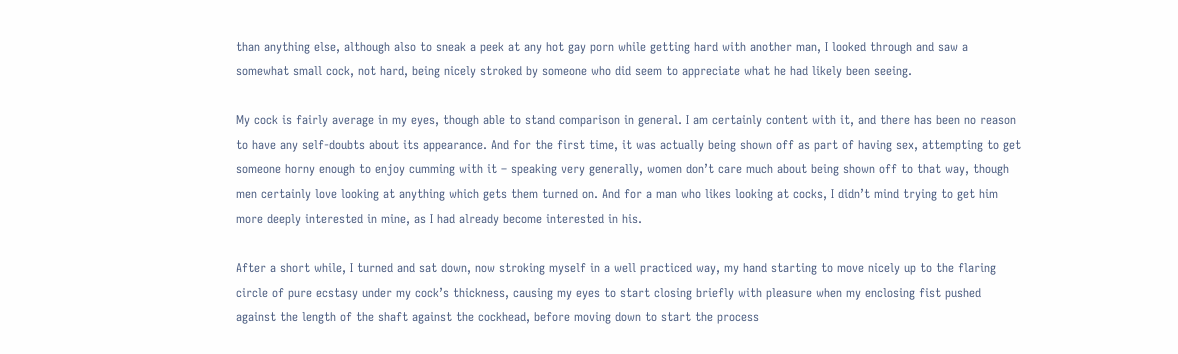than anything else, although also to sneak a peek at any hot gay porn while getting hard with another man, I looked through and saw a somewhat small cock, not hard, being nicely stroked by someone who did seem to appreciate what he had likely been seeing.

My cock is fairly average in my eyes, though able to stand comparison in general. I am certainly content with it, and there has been no reason to have any self-doubts about its appearance. And for the first time, it was actually being shown off as part of having sex, attempting to get someone horny enough to enjoy cumming with it – speaking very generally, women don’t care much about being shown off to that way, though men certainly love looking at anything which gets them turned on. And for a man who likes looking at cocks, I didn’t mind trying to get him more deeply interested in mine, as I had already become interested in his.

After a short while, I turned and sat down, now stroking myself in a well practiced way, my hand starting to move nicely up to the flaring circle of pure ecstasy under my cock’s thickness, causing my eyes to start closing briefly with pleasure when my enclosing fist pushed against the length of the shaft against the cockhead, before moving down to start the process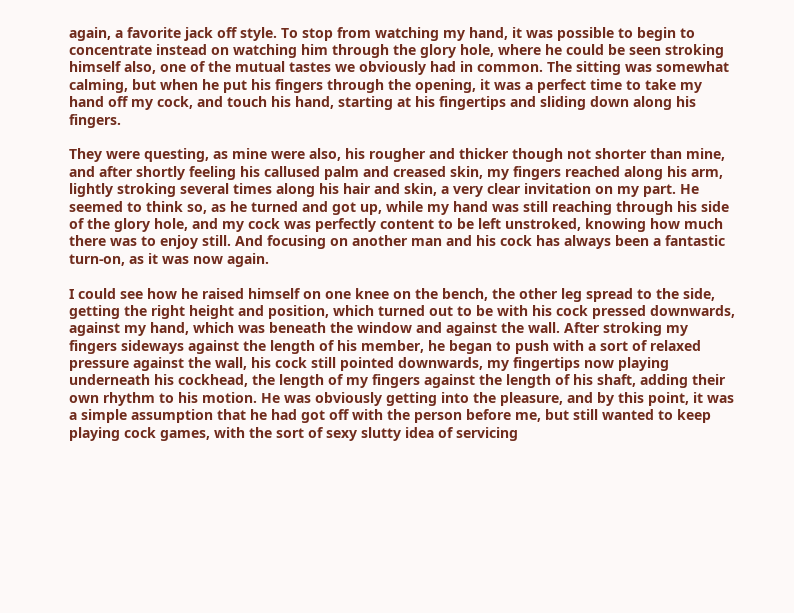again, a favorite jack off style. To stop from watching my hand, it was possible to begin to concentrate instead on watching him through the glory hole, where he could be seen stroking himself also, one of the mutual tastes we obviously had in common. The sitting was somewhat calming, but when he put his fingers through the opening, it was a perfect time to take my hand off my cock, and touch his hand, starting at his fingertips and sliding down along his fingers.

They were questing, as mine were also, his rougher and thicker though not shorter than mine, and after shortly feeling his callused palm and creased skin, my fingers reached along his arm, lightly stroking several times along his hair and skin, a very clear invitation on my part. He seemed to think so, as he turned and got up, while my hand was still reaching through his side of the glory hole, and my cock was perfectly content to be left unstroked, knowing how much there was to enjoy still. And focusing on another man and his cock has always been a fantastic turn-on, as it was now again.

I could see how he raised himself on one knee on the bench, the other leg spread to the side, getting the right height and position, which turned out to be with his cock pressed downwards, against my hand, which was beneath the window and against the wall. After stroking my fingers sideways against the length of his member, he began to push with a sort of relaxed pressure against the wall, his cock still pointed downwards, my fingertips now playing underneath his cockhead, the length of my fingers against the length of his shaft, adding their own rhythm to his motion. He was obviously getting into the pleasure, and by this point, it was a simple assumption that he had got off with the person before me, but still wanted to keep playing cock games, with the sort of sexy slutty idea of servicing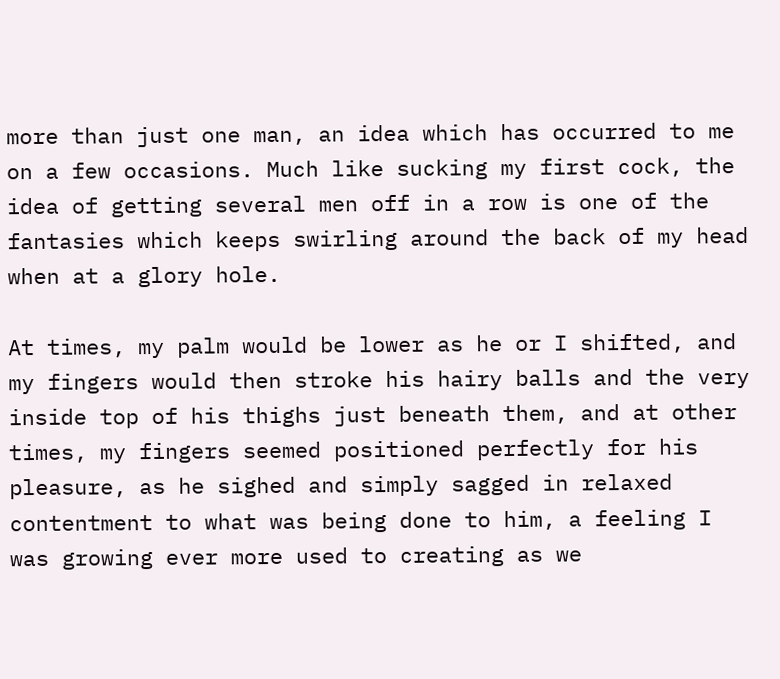more than just one man, an idea which has occurred to me on a few occasions. Much like sucking my first cock, the idea of getting several men off in a row is one of the fantasies which keeps swirling around the back of my head when at a glory hole.

At times, my palm would be lower as he or I shifted, and my fingers would then stroke his hairy balls and the very inside top of his thighs just beneath them, and at other times, my fingers seemed positioned perfectly for his pleasure, as he sighed and simply sagged in relaxed contentment to what was being done to him, a feeling I was growing ever more used to creating as we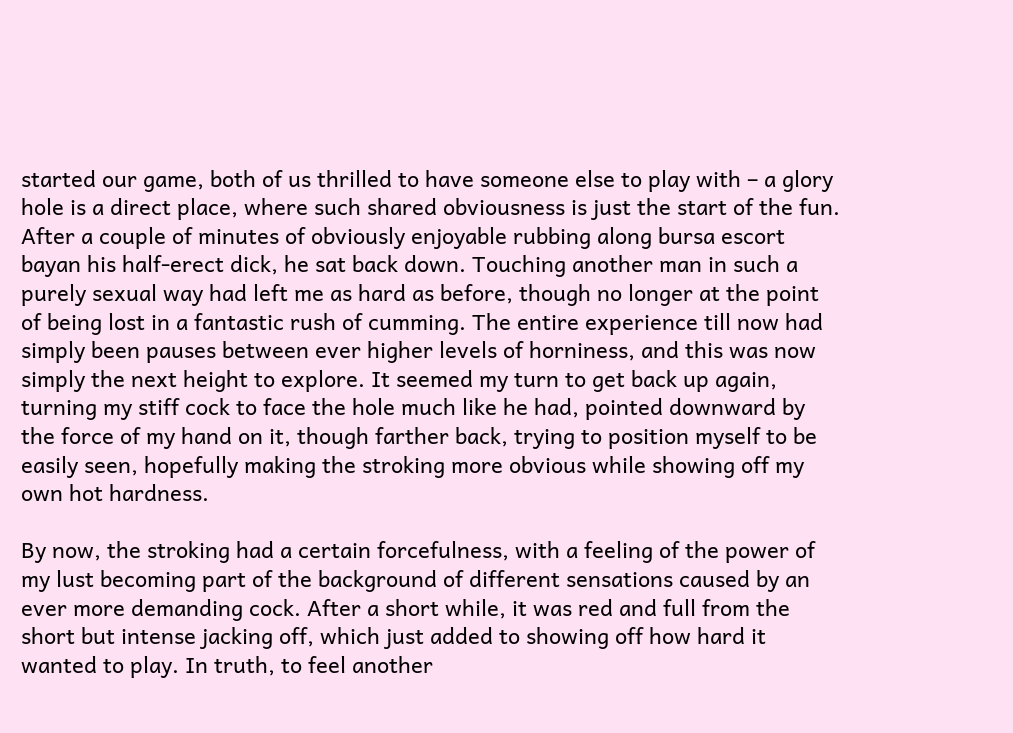started our game, both of us thrilled to have someone else to play with – a glory hole is a direct place, where such shared obviousness is just the start of the fun. After a couple of minutes of obviously enjoyable rubbing along bursa escort bayan his half-erect dick, he sat back down. Touching another man in such a purely sexual way had left me as hard as before, though no longer at the point of being lost in a fantastic rush of cumming. The entire experience till now had simply been pauses between ever higher levels of horniness, and this was now simply the next height to explore. It seemed my turn to get back up again, turning my stiff cock to face the hole much like he had, pointed downward by the force of my hand on it, though farther back, trying to position myself to be easily seen, hopefully making the stroking more obvious while showing off my own hot hardness.

By now, the stroking had a certain forcefulness, with a feeling of the power of my lust becoming part of the background of different sensations caused by an ever more demanding cock. After a short while, it was red and full from the short but intense jacking off, which just added to showing off how hard it wanted to play. In truth, to feel another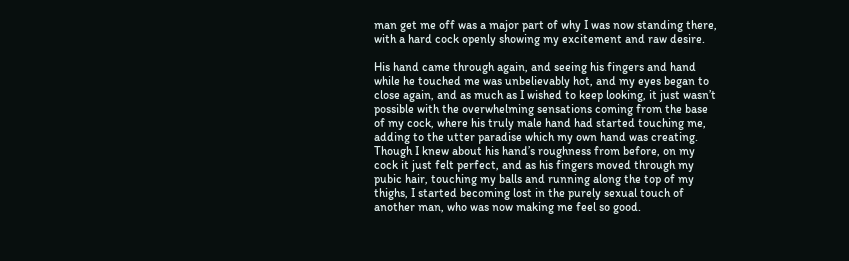man get me off was a major part of why I was now standing there, with a hard cock openly showing my excitement and raw desire.

His hand came through again, and seeing his fingers and hand while he touched me was unbelievably hot, and my eyes began to close again, and as much as I wished to keep looking, it just wasn’t possible with the overwhelming sensations coming from the base of my cock, where his truly male hand had started touching me, adding to the utter paradise which my own hand was creating. Though I knew about his hand’s roughness from before, on my cock it just felt perfect, and as his fingers moved through my pubic hair, touching my balls and running along the top of my thighs, I started becoming lost in the purely sexual touch of another man, who was now making me feel so good.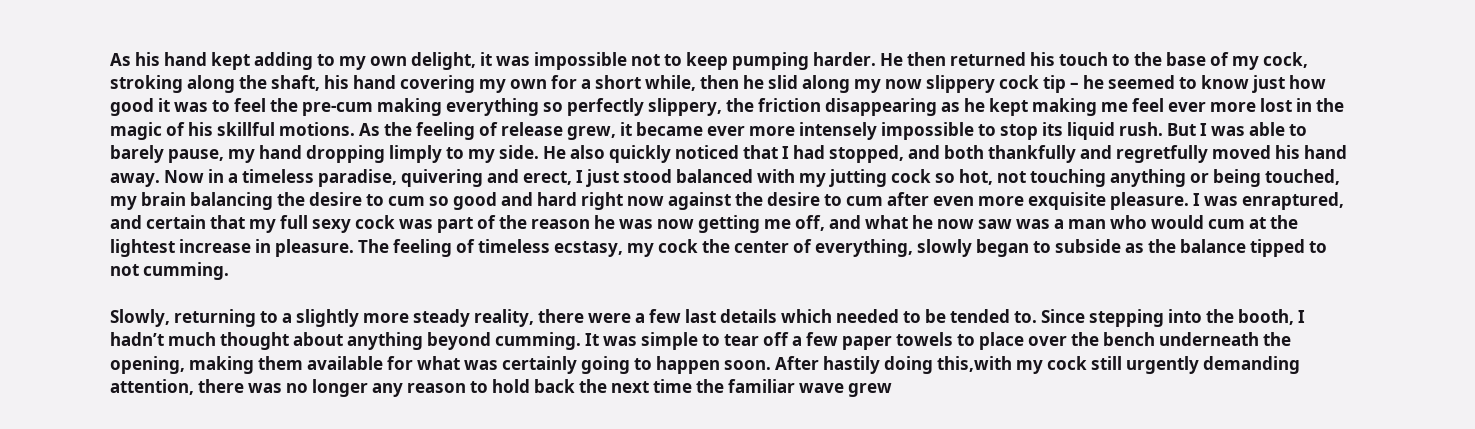As his hand kept adding to my own delight, it was impossible not to keep pumping harder. He then returned his touch to the base of my cock, stroking along the shaft, his hand covering my own for a short while, then he slid along my now slippery cock tip – he seemed to know just how good it was to feel the pre-cum making everything so perfectly slippery, the friction disappearing as he kept making me feel ever more lost in the magic of his skillful motions. As the feeling of release grew, it became ever more intensely impossible to stop its liquid rush. But I was able to barely pause, my hand dropping limply to my side. He also quickly noticed that I had stopped, and both thankfully and regretfully moved his hand away. Now in a timeless paradise, quivering and erect, I just stood balanced with my jutting cock so hot, not touching anything or being touched, my brain balancing the desire to cum so good and hard right now against the desire to cum after even more exquisite pleasure. I was enraptured, and certain that my full sexy cock was part of the reason he was now getting me off, and what he now saw was a man who would cum at the lightest increase in pleasure. The feeling of timeless ecstasy, my cock the center of everything, slowly began to subside as the balance tipped to not cumming.

Slowly, returning to a slightly more steady reality, there were a few last details which needed to be tended to. Since stepping into the booth, I hadn’t much thought about anything beyond cumming. It was simple to tear off a few paper towels to place over the bench underneath the opening, making them available for what was certainly going to happen soon. After hastily doing this,with my cock still urgently demanding attention, there was no longer any reason to hold back the next time the familiar wave grew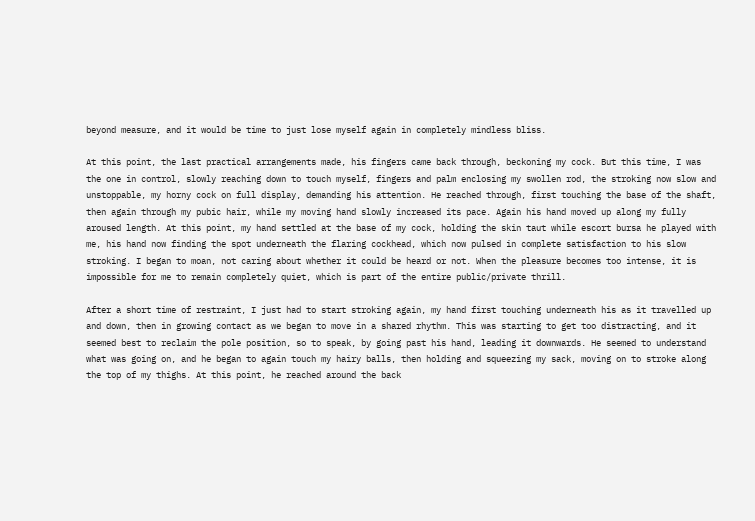beyond measure, and it would be time to just lose myself again in completely mindless bliss.

At this point, the last practical arrangements made, his fingers came back through, beckoning my cock. But this time, I was the one in control, slowly reaching down to touch myself, fingers and palm enclosing my swollen rod, the stroking now slow and unstoppable, my horny cock on full display, demanding his attention. He reached through, first touching the base of the shaft, then again through my pubic hair, while my moving hand slowly increased its pace. Again his hand moved up along my fully aroused length. At this point, my hand settled at the base of my cock, holding the skin taut while escort bursa he played with me, his hand now finding the spot underneath the flaring cockhead, which now pulsed in complete satisfaction to his slow stroking. I began to moan, not caring about whether it could be heard or not. When the pleasure becomes too intense, it is impossible for me to remain completely quiet, which is part of the entire public/private thrill.

After a short time of restraint, I just had to start stroking again, my hand first touching underneath his as it travelled up and down, then in growing contact as we began to move in a shared rhythm. This was starting to get too distracting, and it seemed best to reclaim the pole position, so to speak, by going past his hand, leading it downwards. He seemed to understand what was going on, and he began to again touch my hairy balls, then holding and squeezing my sack, moving on to stroke along the top of my thighs. At this point, he reached around the back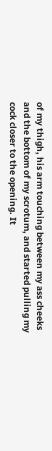of my thigh, his arm touching between my ass cheeks and the bottom of my scrotum, and started pulling my cock closer to the opening. It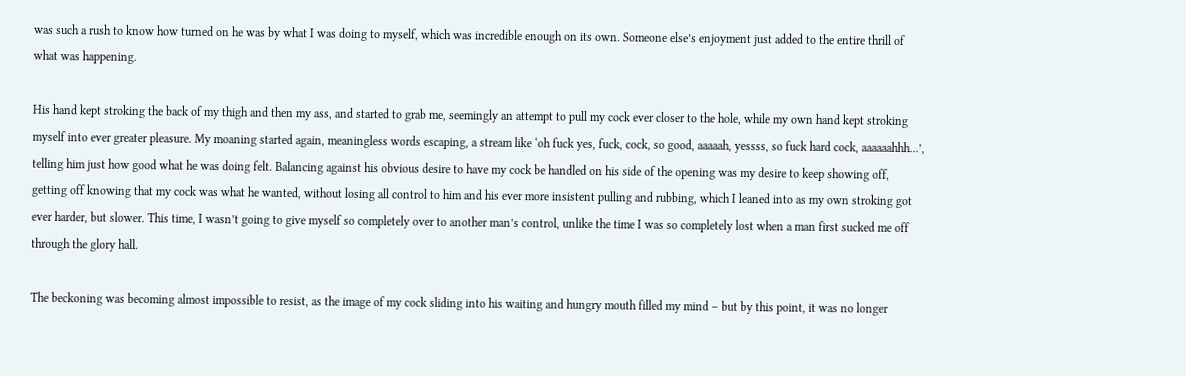was such a rush to know how turned on he was by what I was doing to myself, which was incredible enough on its own. Someone else’s enjoyment just added to the entire thrill of what was happening.

His hand kept stroking the back of my thigh and then my ass, and started to grab me, seemingly an attempt to pull my cock ever closer to the hole, while my own hand kept stroking myself into ever greater pleasure. My moaning started again, meaningless words escaping, a stream like ‘oh fuck yes, fuck, cock, so good, aaaaah, yessss, so fuck hard cock, aaaaaahhh…’, telling him just how good what he was doing felt. Balancing against his obvious desire to have my cock be handled on his side of the opening was my desire to keep showing off, getting off knowing that my cock was what he wanted, without losing all control to him and his ever more insistent pulling and rubbing, which I leaned into as my own stroking got ever harder, but slower. This time, I wasn’t going to give myself so completely over to another man’s control, unlike the time I was so completely lost when a man first sucked me off through the glory hall.

The beckoning was becoming almost impossible to resist, as the image of my cock sliding into his waiting and hungry mouth filled my mind – but by this point, it was no longer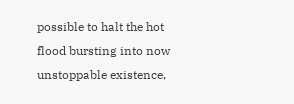possible to halt the hot flood bursting into now unstoppable existence,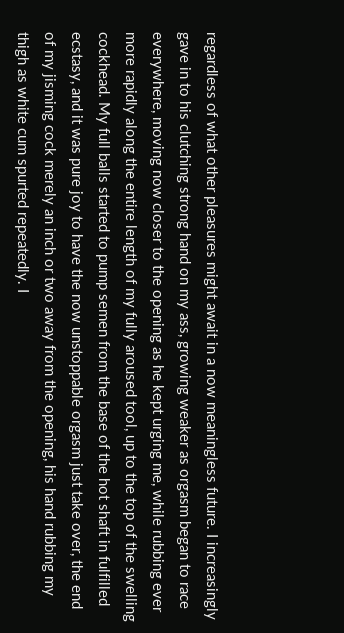regardless of what other pleasures might await in a now meaningless future. I increasingly gave in to his clutching strong hand on my ass, growing weaker as orgasm began to race everywhere, moving now closer to the opening as he kept urging me, while rubbing ever more rapidly along the entire length of my fully aroused tool, up to the top of the swelling cockhead. My full balls started to pump semen from the base of the hot shaft in fulfilled ecstasy, and it was pure joy to have the now unstoppable orgasm just take over, the end of my jisming cock merely an inch or two away from the opening, his hand rubbing my thigh as white cum spurted repeatedly. I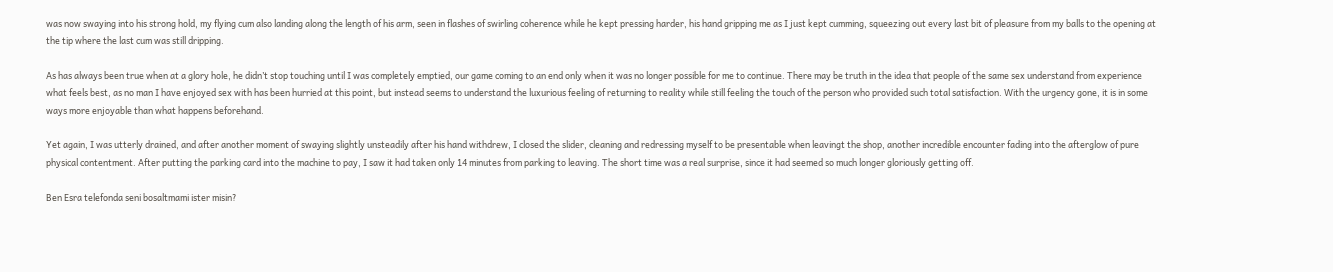was now swaying into his strong hold, my flying cum also landing along the length of his arm, seen in flashes of swirling coherence while he kept pressing harder, his hand gripping me as I just kept cumming, squeezing out every last bit of pleasure from my balls to the opening at the tip where the last cum was still dripping.

As has always been true when at a glory hole, he didn’t stop touching until I was completely emptied, our game coming to an end only when it was no longer possible for me to continue. There may be truth in the idea that people of the same sex understand from experience what feels best, as no man I have enjoyed sex with has been hurried at this point, but instead seems to understand the luxurious feeling of returning to reality while still feeling the touch of the person who provided such total satisfaction. With the urgency gone, it is in some ways more enjoyable than what happens beforehand.

Yet again, I was utterly drained, and after another moment of swaying slightly unsteadily after his hand withdrew, I closed the slider, cleaning and redressing myself to be presentable when leavingt the shop, another incredible encounter fading into the afterglow of pure physical contentment. After putting the parking card into the machine to pay, I saw it had taken only 14 minutes from parking to leaving. The short time was a real surprise, since it had seemed so much longer gloriously getting off.

Ben Esra telefonda seni bosaltmami ister misin?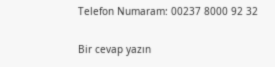Telefon Numaram: 00237 8000 92 32

Bir cevap yazın